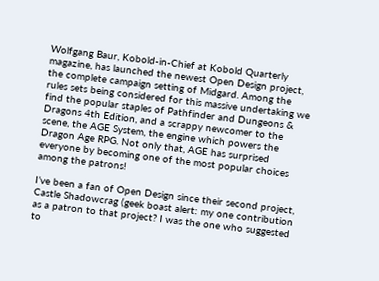Wolfgang Baur, Kobold-in-Chief at Kobold Quarterly magazine, has launched the newest Open Design project, the complete campaign setting of Midgard. Among the rules sets being considered for this massive undertaking we find the popular staples of Pathfinder and Dungeons & Dragons 4th Edition, and a scrappy newcomer to the scene, the AGE System, the engine which powers the Dragon Age RPG. Not only that, AGE has surprised everyone by becoming one of the most popular choices among the patrons!

I’ve been a fan of Open Design since their second project, Castle Shadowcrag (geek boast alert: my one contribution as a patron to that project? I was the one who suggested to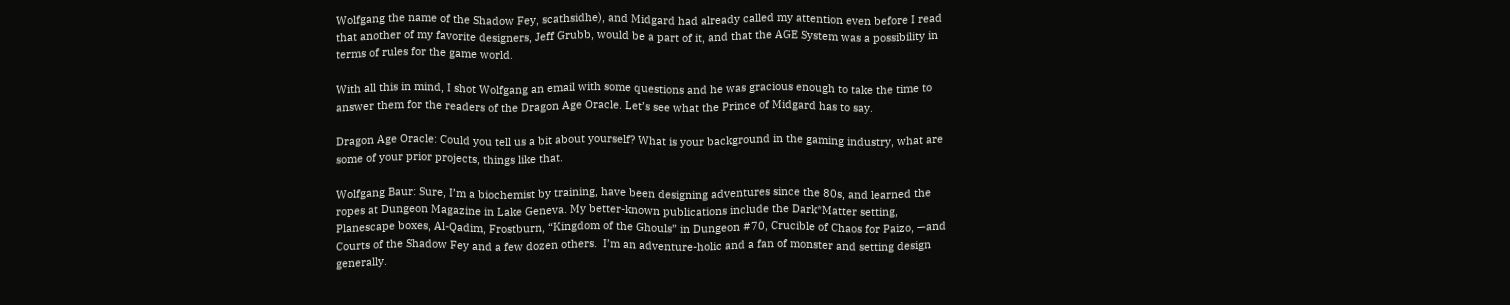Wolfgang the name of the Shadow Fey, scathsidhe), and Midgard had already called my attention even before I read that another of my favorite designers, Jeff Grubb, would be a part of it, and that the AGE System was a possibility in terms of rules for the game world.

With all this in mind, I shot Wolfgang an email with some questions and he was gracious enough to take the time to answer them for the readers of the Dragon Age Oracle. Let’s see what the Prince of Midgard has to say.

Dragon Age Oracle: Could you tell us a bit about yourself? What is your background in the gaming industry, what are some of your prior projects, things like that.

Wolfgang Baur: Sure, I’m a biochemist by training, have been designing adventures since the 80s, and learned the ropes at Dungeon Magazine in Lake Geneva. My better-known publications include the Dark*Matter setting, Planescape boxes, Al-Qadim, Frostburn, “Kingdom of the Ghouls” in Dungeon #70, Crucible of Chaos for Paizo, —and Courts of the Shadow Fey and a few dozen others.  I’m an adventure-holic and a fan of monster and setting design generally.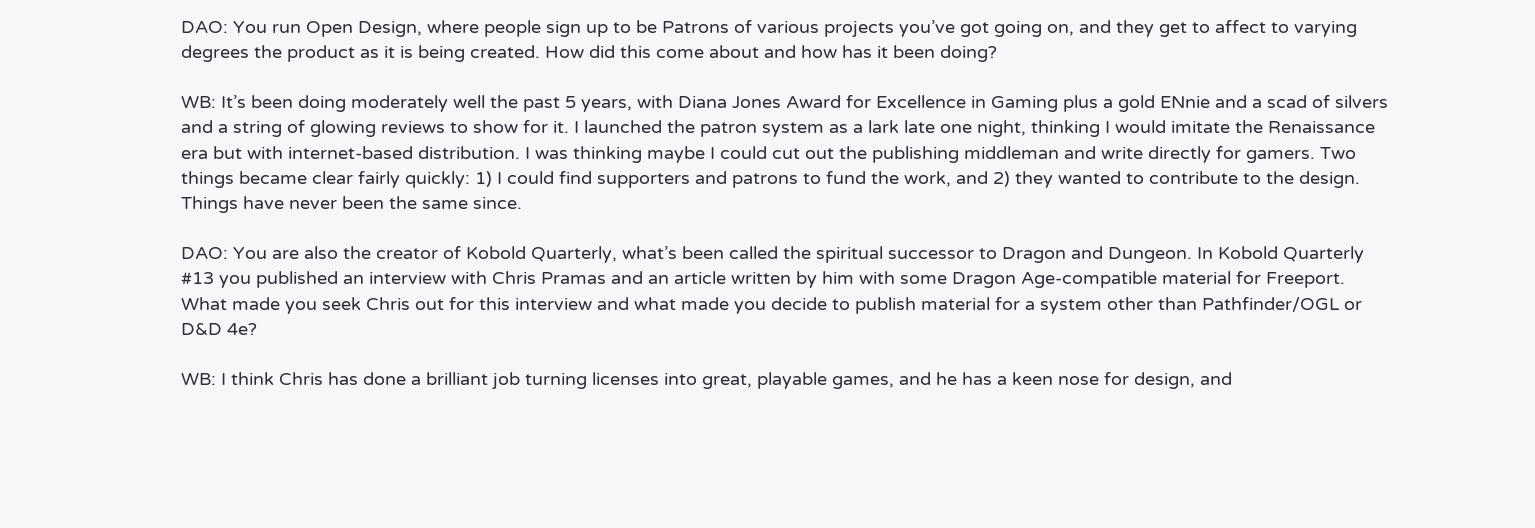DAO: You run Open Design, where people sign up to be Patrons of various projects you’ve got going on, and they get to affect to varying degrees the product as it is being created. How did this come about and how has it been doing?

WB: It’s been doing moderately well the past 5 years, with Diana Jones Award for Excellence in Gaming plus a gold ENnie and a scad of silvers and a string of glowing reviews to show for it. I launched the patron system as a lark late one night, thinking I would imitate the Renaissance era but with internet-based distribution. I was thinking maybe I could cut out the publishing middleman and write directly for gamers. Two things became clear fairly quickly: 1) I could find supporters and patrons to fund the work, and 2) they wanted to contribute to the design. Things have never been the same since.

DAO: You are also the creator of Kobold Quarterly, what’s been called the spiritual successor to Dragon and Dungeon. In Kobold Quarterly #13 you published an interview with Chris Pramas and an article written by him with some Dragon Age-compatible material for Freeport. What made you seek Chris out for this interview and what made you decide to publish material for a system other than Pathfinder/OGL or D&D 4e?

WB: I think Chris has done a brilliant job turning licenses into great, playable games, and he has a keen nose for design, and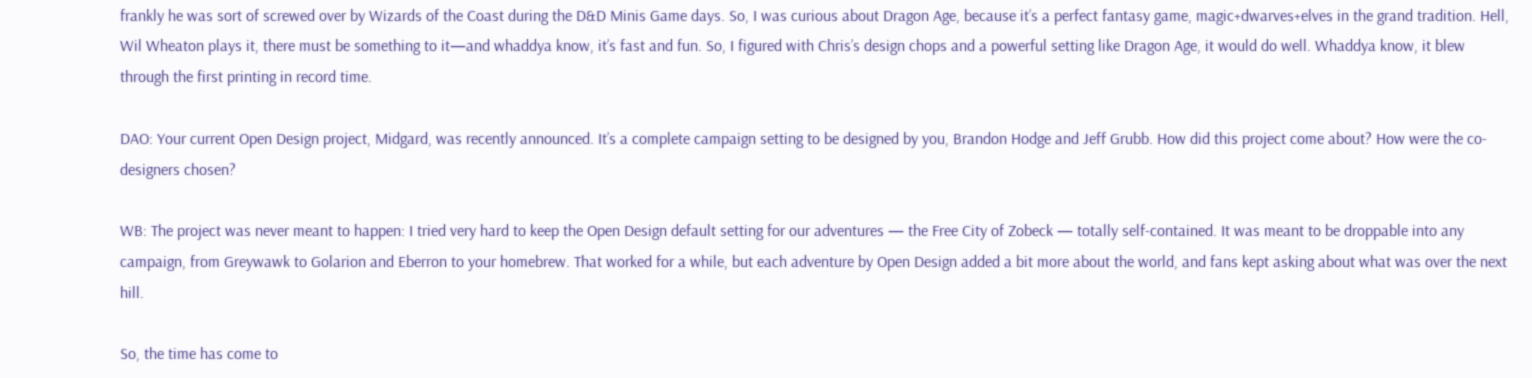frankly he was sort of screwed over by Wizards of the Coast during the D&D Minis Game days. So, I was curious about Dragon Age, because it’s a perfect fantasy game, magic+dwarves+elves in the grand tradition. Hell, Wil Wheaton plays it, there must be something to it—and whaddya know, it’s fast and fun. So, I figured with Chris’s design chops and a powerful setting like Dragon Age, it would do well. Whaddya know, it blew through the first printing in record time.

DAO: Your current Open Design project, Midgard, was recently announced. It’s a complete campaign setting to be designed by you, Brandon Hodge and Jeff Grubb. How did this project come about? How were the co-designers chosen?

WB: The project was never meant to happen: I tried very hard to keep the Open Design default setting for our adventures — the Free City of Zobeck — totally self-contained. It was meant to be droppable into any campaign, from Greywawk to Golarion and Eberron to your homebrew. That worked for a while, but each adventure by Open Design added a bit more about the world, and fans kept asking about what was over the next hill.

So, the time has come to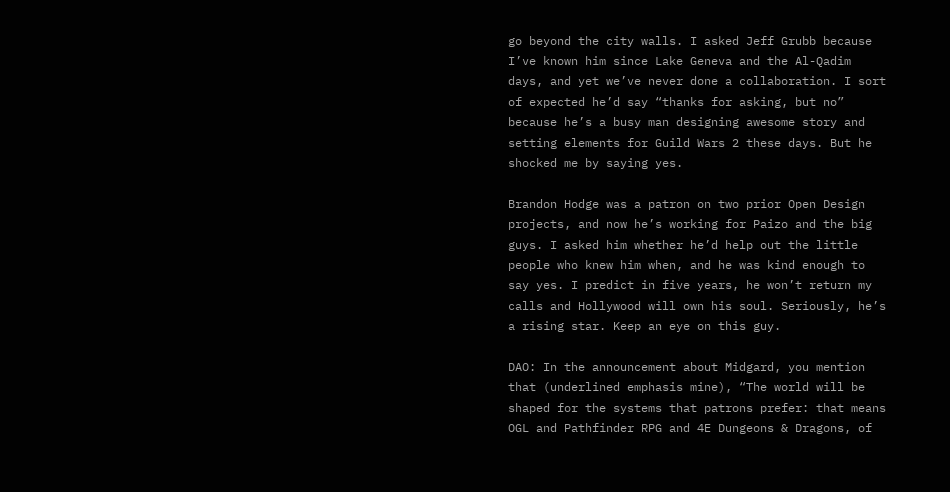go beyond the city walls. I asked Jeff Grubb because I’ve known him since Lake Geneva and the Al-Qadim days, and yet we’ve never done a collaboration. I sort of expected he’d say “thanks for asking, but no” because he’s a busy man designing awesome story and setting elements for Guild Wars 2 these days. But he shocked me by saying yes.

Brandon Hodge was a patron on two prior Open Design projects, and now he’s working for Paizo and the big guys. I asked him whether he’d help out the little people who knew him when, and he was kind enough to say yes. I predict in five years, he won’t return my calls and Hollywood will own his soul. Seriously, he’s a rising star. Keep an eye on this guy.

DAO: In the announcement about Midgard, you mention that (underlined emphasis mine), “The world will be shaped for the systems that patrons prefer: that means OGL and Pathfinder RPG and 4E Dungeons & Dragons, of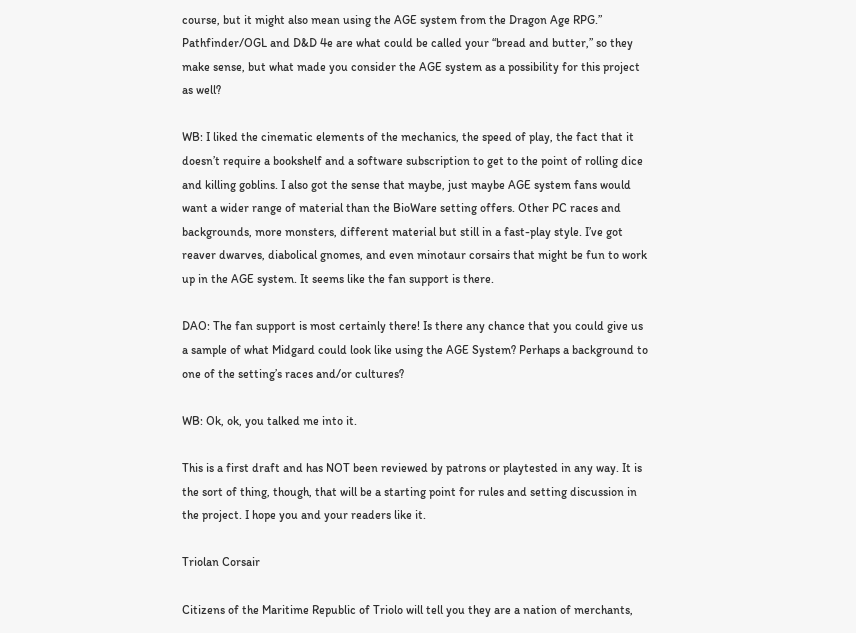course, but it might also mean using the AGE system from the Dragon Age RPG.” Pathfinder/OGL and D&D 4e are what could be called your “bread and butter,” so they make sense, but what made you consider the AGE system as a possibility for this project as well?

WB: I liked the cinematic elements of the mechanics, the speed of play, the fact that it doesn’t require a bookshelf and a software subscription to get to the point of rolling dice and killing goblins. I also got the sense that maybe, just maybe AGE system fans would want a wider range of material than the BioWare setting offers. Other PC races and backgrounds, more monsters, different material but still in a fast-play style. I’ve got reaver dwarves, diabolical gnomes, and even minotaur corsairs that might be fun to work up in the AGE system. It seems like the fan support is there.

DAO: The fan support is most certainly there! Is there any chance that you could give us a sample of what Midgard could look like using the AGE System? Perhaps a background to one of the setting’s races and/or cultures?

WB: Ok, ok, you talked me into it.

This is a first draft and has NOT been reviewed by patrons or playtested in any way. It is the sort of thing, though, that will be a starting point for rules and setting discussion in the project. I hope you and your readers like it.

Triolan Corsair

Citizens of the Maritime Republic of Triolo will tell you they are a nation of merchants,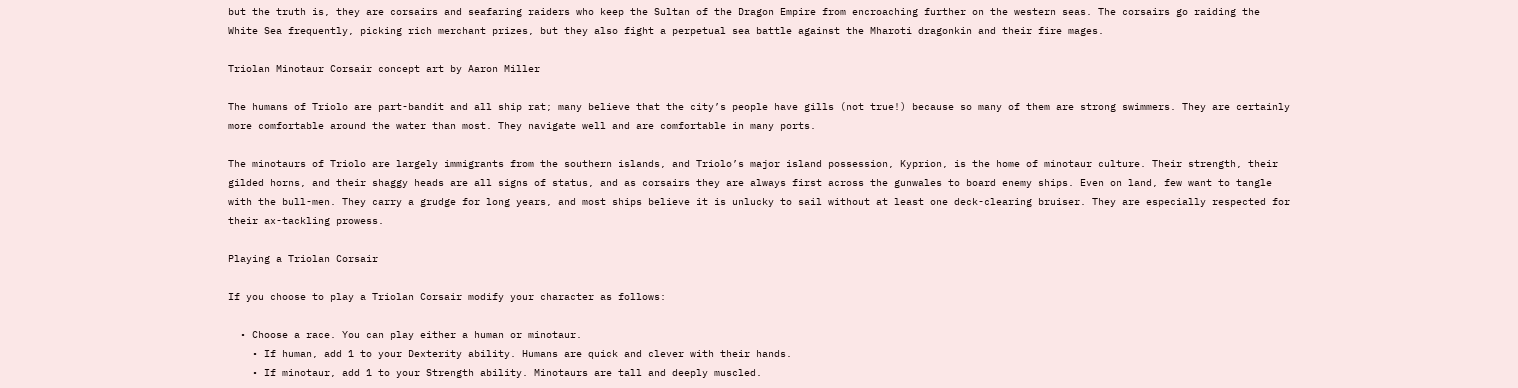but the truth is, they are corsairs and seafaring raiders who keep the Sultan of the Dragon Empire from encroaching further on the western seas. The corsairs go raiding the White Sea frequently, picking rich merchant prizes, but they also fight a perpetual sea battle against the Mharoti dragonkin and their fire mages.

Triolan Minotaur Corsair concept art by Aaron Miller

The humans of Triolo are part-bandit and all ship rat; many believe that the city’s people have gills (not true!) because so many of them are strong swimmers. They are certainly more comfortable around the water than most. They navigate well and are comfortable in many ports.

The minotaurs of Triolo are largely immigrants from the southern islands, and Triolo’s major island possession, Kyprion, is the home of minotaur culture. Their strength, their gilded horns, and their shaggy heads are all signs of status, and as corsairs they are always first across the gunwales to board enemy ships. Even on land, few want to tangle with the bull-men. They carry a grudge for long years, and most ships believe it is unlucky to sail without at least one deck-clearing bruiser. They are especially respected for their ax-tackling prowess.

Playing a Triolan Corsair

If you choose to play a Triolan Corsair modify your character as follows:

  • Choose a race. You can play either a human or minotaur.
    • If human, add 1 to your Dexterity ability. Humans are quick and clever with their hands.
    • If minotaur, add 1 to your Strength ability. Minotaurs are tall and deeply muscled.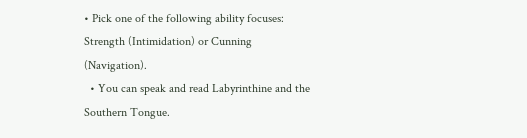• Pick one of the following ability focuses: Strength (Intimidation) or Cunning (Navigation).
  • You can speak and read Labyrinthine and the Southern Tongue.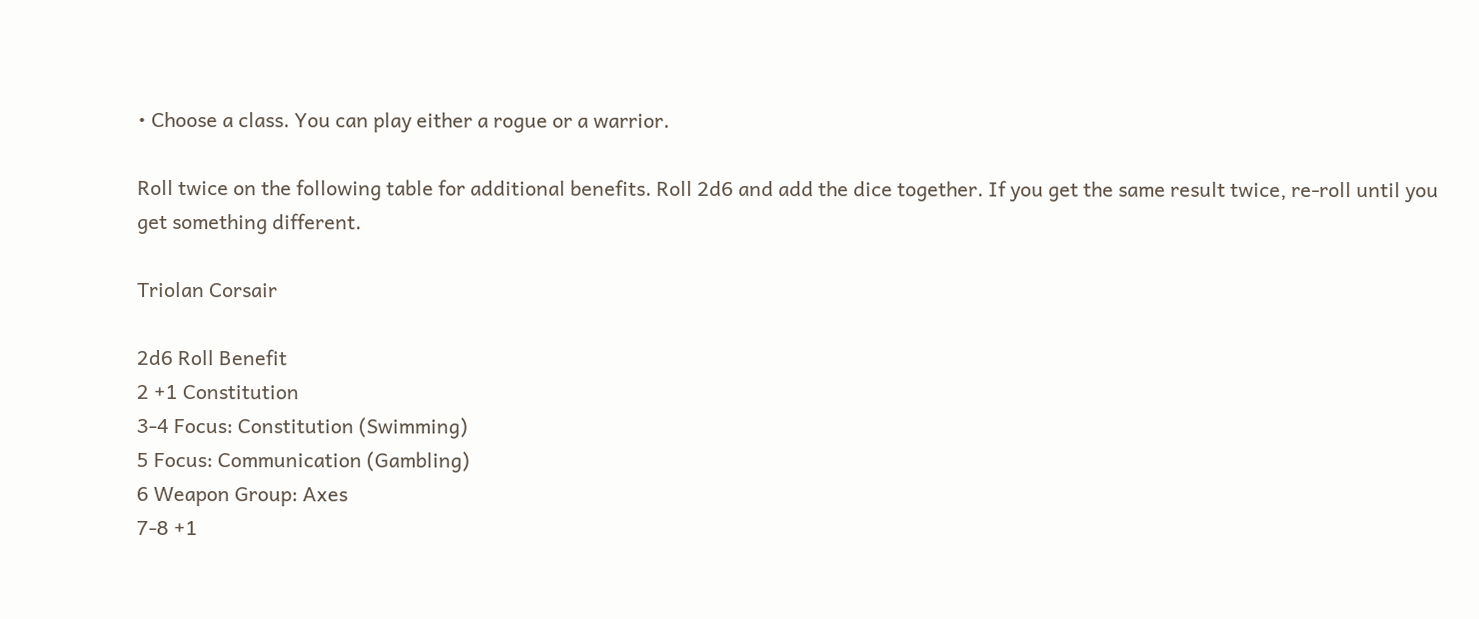• Choose a class. You can play either a rogue or a warrior.

Roll twice on the following table for additional benefits. Roll 2d6 and add the dice together. If you get the same result twice, re-roll until you get something different.

Triolan Corsair

2d6 Roll Benefit
2 +1 Constitution
3-4 Focus: Constitution (Swimming)
5 Focus: Communication (Gambling)
6 Weapon Group: Axes
7-8 +1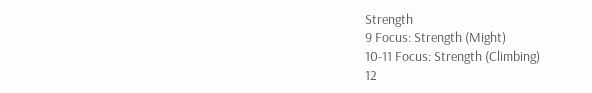Strength
9 Focus: Strength (Might)
10-11 Focus: Strength (Climbing)
12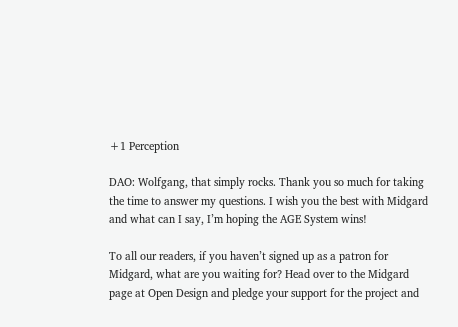+1 Perception

DAO: Wolfgang, that simply rocks. Thank you so much for taking the time to answer my questions. I wish you the best with Midgard and what can I say, I’m hoping the AGE System wins!

To all our readers, if you haven’t signed up as a patron for Midgard, what are you waiting for? Head over to the Midgard page at Open Design and pledge your support for the project and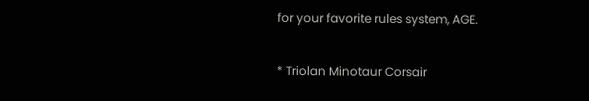for your favorite rules system, AGE.

* Triolan Minotaur Corsair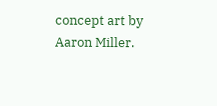concept art by Aaron Miller.